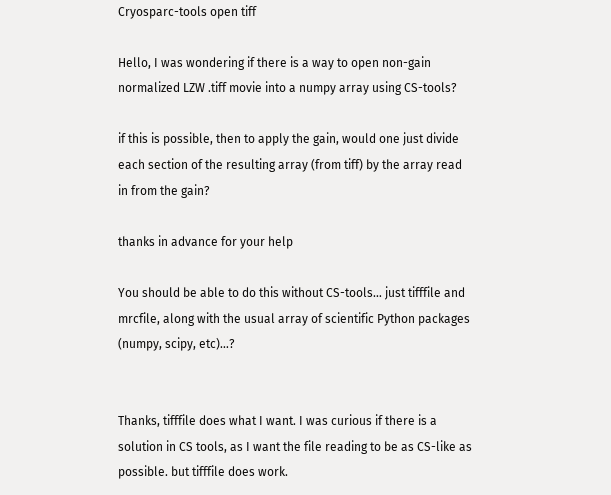Cryosparc-tools open tiff

Hello, I was wondering if there is a way to open non-gain normalized LZW .tiff movie into a numpy array using CS-tools?

if this is possible, then to apply the gain, would one just divide each section of the resulting array (from tiff) by the array read in from the gain?

thanks in advance for your help

You should be able to do this without CS-tools… just tifffile and mrcfile, along with the usual array of scientific Python packages (numpy, scipy, etc)…?


Thanks, tifffile does what I want. I was curious if there is a solution in CS tools, as I want the file reading to be as CS-like as possible. but tifffile does work.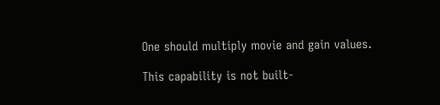One should multiply movie and gain values.

This capability is not built-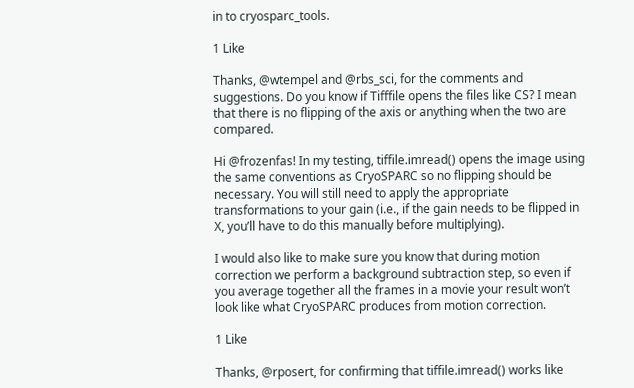in to cryosparc_tools.

1 Like

Thanks, @wtempel and @rbs_sci, for the comments and suggestions. Do you know if Tifffile opens the files like CS? I mean that there is no flipping of the axis or anything when the two are compared.

Hi @frozenfas! In my testing, tiffile.imread() opens the image using the same conventions as CryoSPARC so no flipping should be necessary. You will still need to apply the appropriate transformations to your gain (i.e., if the gain needs to be flipped in X, you’ll have to do this manually before multiplying).

I would also like to make sure you know that during motion correction we perform a background subtraction step, so even if you average together all the frames in a movie your result won’t look like what CryoSPARC produces from motion correction.

1 Like

Thanks, @rposert, for confirming that tiffile.imread() works like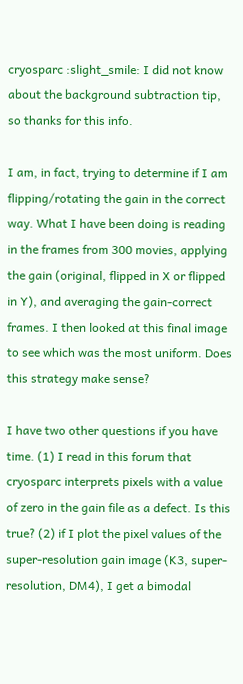cryosparc :slight_smile: I did not know about the background subtraction tip, so thanks for this info.

I am, in fact, trying to determine if I am flipping/rotating the gain in the correct way. What I have been doing is reading in the frames from 300 movies, applying the gain (original, flipped in X or flipped in Y), and averaging the gain-correct frames. I then looked at this final image to see which was the most uniform. Does this strategy make sense?

I have two other questions if you have time. (1) I read in this forum that cryosparc interprets pixels with a value of zero in the gain file as a defect. Is this true? (2) if I plot the pixel values of the super-resolution gain image (K3, super-resolution, DM4), I get a bimodal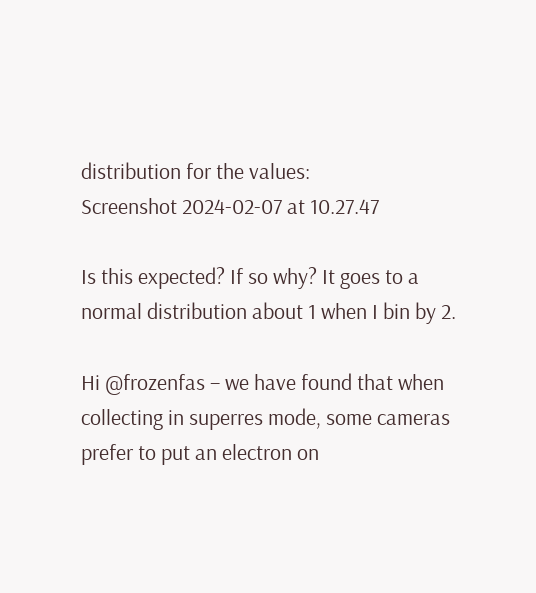distribution for the values:
Screenshot 2024-02-07 at 10.27.47

Is this expected? If so why? It goes to a normal distribution about 1 when I bin by 2.

Hi @frozenfas – we have found that when collecting in superres mode, some cameras prefer to put an electron on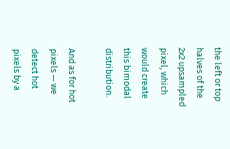the left or top halves of the 2x2 upsampled pixel, which would create this bimodal distribution.

And as for hot pixels — we detect hot pixels by a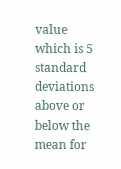value which is 5 standard deviations above or below the mean for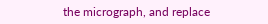the micrograph, and replace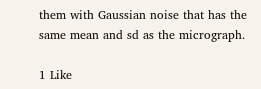them with Gaussian noise that has the same mean and sd as the micrograph.

1 Like